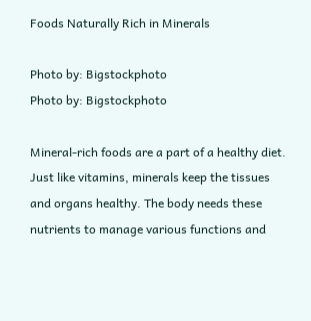Foods Naturally Rich in Minerals

Photo by: Bigstockphoto
Photo by: Bigstockphoto

Mineral-rich foods are a part of a healthy diet. Just like vitamins, minerals keep the tissues and organs healthy. The body needs these nutrients to manage various functions and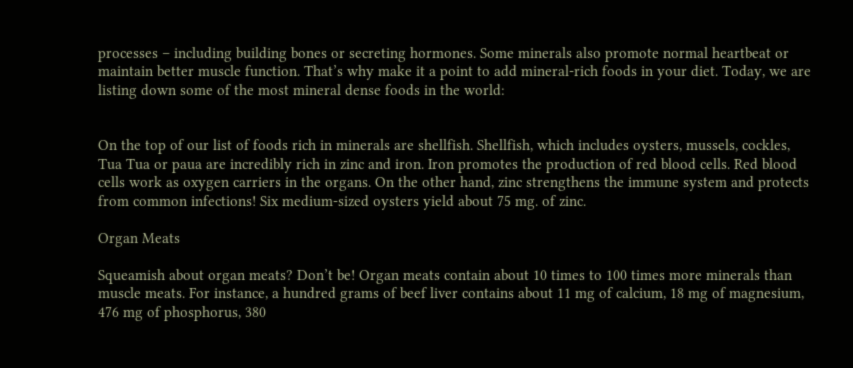processes – including building bones or secreting hormones. Some minerals also promote normal heartbeat or maintain better muscle function. That’s why make it a point to add mineral-rich foods in your diet. Today, we are listing down some of the most mineral dense foods in the world:


On the top of our list of foods rich in minerals are shellfish. Shellfish, which includes oysters, mussels, cockles, Tua Tua or paua are incredibly rich in zinc and iron. Iron promotes the production of red blood cells. Red blood cells work as oxygen carriers in the organs. On the other hand, zinc strengthens the immune system and protects from common infections! Six medium-sized oysters yield about 75 mg. of zinc.

Organ Meats

Squeamish about organ meats? Don’t be! Organ meats contain about 10 times to 100 times more minerals than muscle meats. For instance, a hundred grams of beef liver contains about 11 mg of calcium, 18 mg of magnesium, 476 mg of phosphorus, 380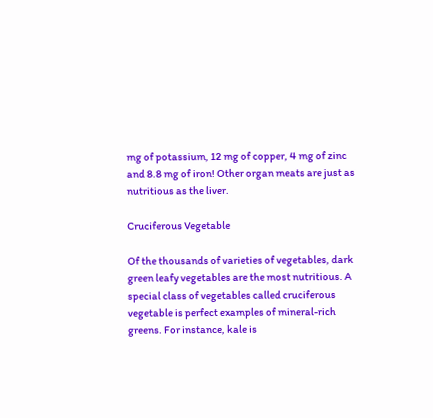mg of potassium, 12 mg of copper, 4 mg of zinc and 8.8 mg of iron! Other organ meats are just as nutritious as the liver.

Cruciferous Vegetable

Of the thousands of varieties of vegetables, dark green leafy vegetables are the most nutritious. A special class of vegetables called cruciferous vegetable is perfect examples of mineral-rich greens. For instance, kale is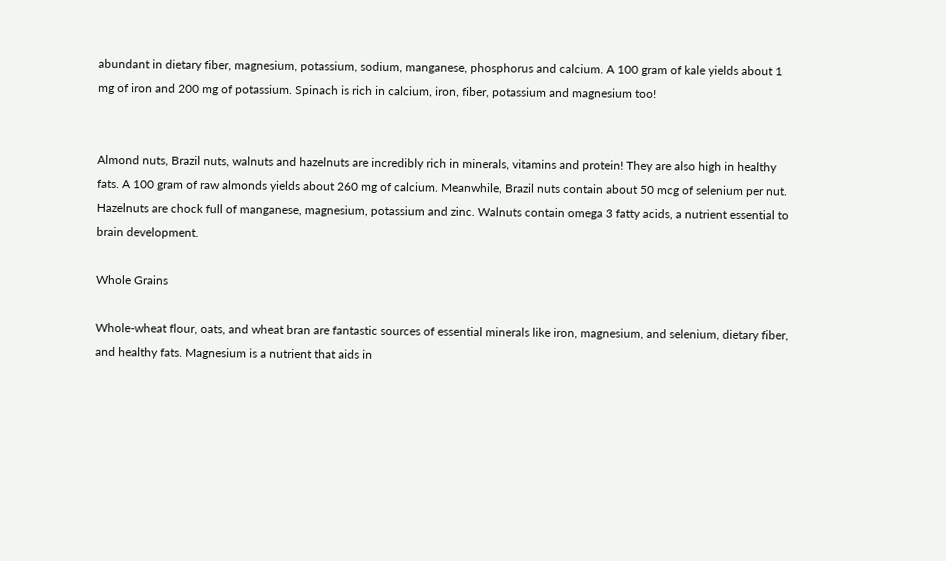abundant in dietary fiber, magnesium, potassium, sodium, manganese, phosphorus and calcium. A 100 gram of kale yields about 1 mg of iron and 200 mg of potassium. Spinach is rich in calcium, iron, fiber, potassium and magnesium too!


Almond nuts, Brazil nuts, walnuts and hazelnuts are incredibly rich in minerals, vitamins and protein! They are also high in healthy fats. A 100 gram of raw almonds yields about 260 mg of calcium. Meanwhile, Brazil nuts contain about 50 mcg of selenium per nut. Hazelnuts are chock full of manganese, magnesium, potassium and zinc. Walnuts contain omega 3 fatty acids, a nutrient essential to brain development.

Whole Grains

Whole-wheat flour, oats, and wheat bran are fantastic sources of essential minerals like iron, magnesium, and selenium, dietary fiber, and healthy fats. Magnesium is a nutrient that aids in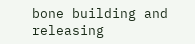bone building and releasing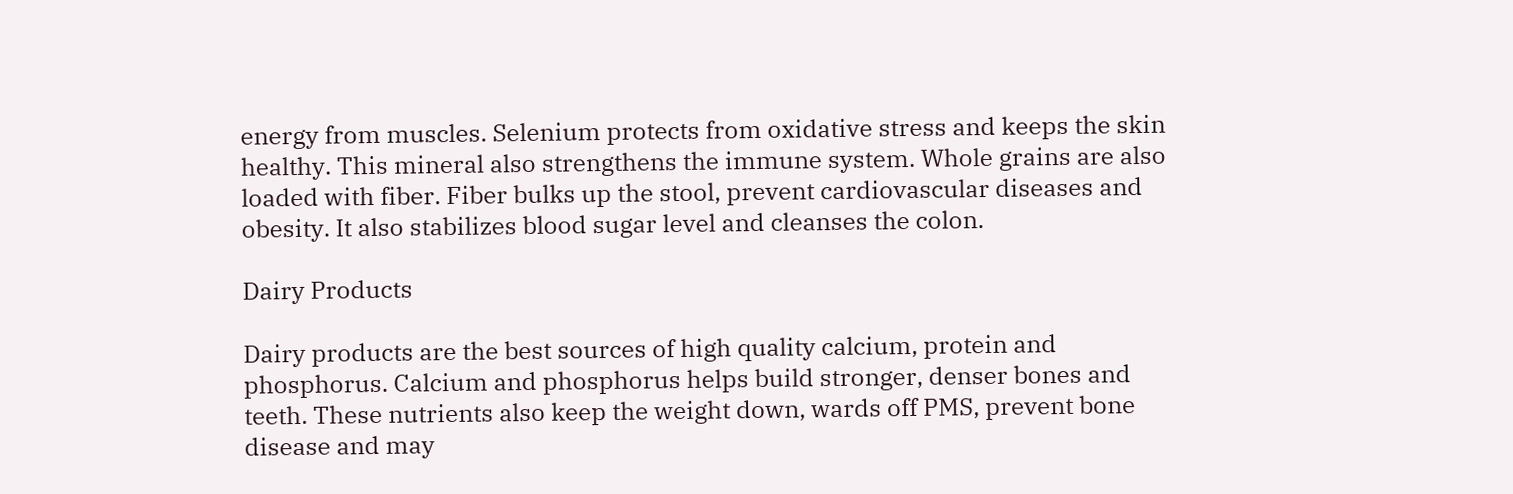energy from muscles. Selenium protects from oxidative stress and keeps the skin healthy. This mineral also strengthens the immune system. Whole grains are also loaded with fiber. Fiber bulks up the stool, prevent cardiovascular diseases and obesity. It also stabilizes blood sugar level and cleanses the colon.

Dairy Products

Dairy products are the best sources of high quality calcium, protein and phosphorus. Calcium and phosphorus helps build stronger, denser bones and teeth. These nutrients also keep the weight down, wards off PMS, prevent bone disease and may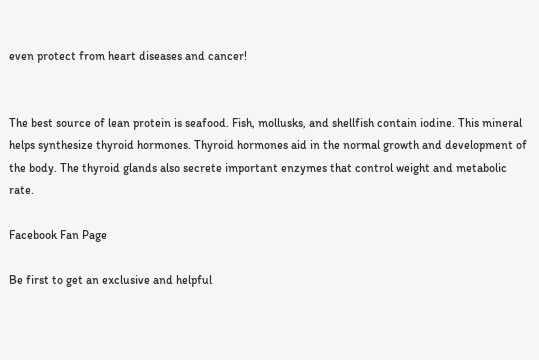even protect from heart diseases and cancer!


The best source of lean protein is seafood. Fish, mollusks, and shellfish contain iodine. This mineral helps synthesize thyroid hormones. Thyroid hormones aid in the normal growth and development of the body. The thyroid glands also secrete important enzymes that control weight and metabolic rate.

Facebook Fan Page

Be first to get an exclusive and helpful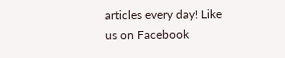articles every day! Like us on Facebook